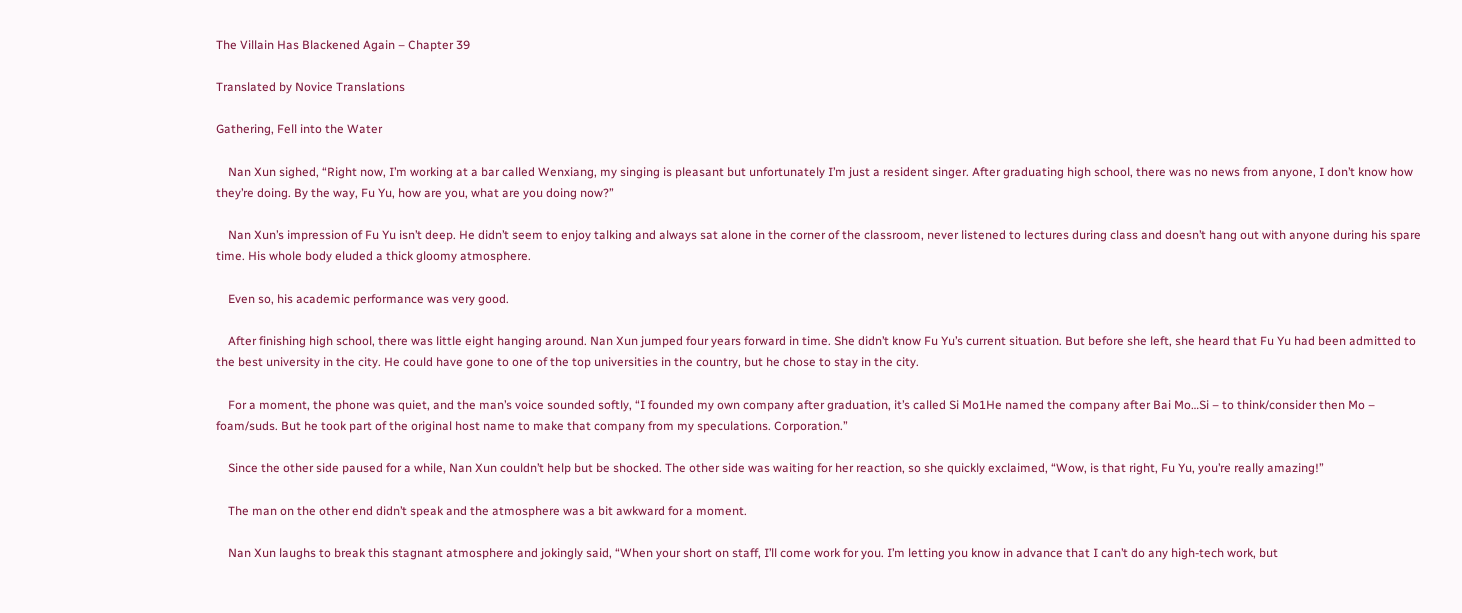The Villain Has Blackened Again – Chapter 39

Translated by Novice Translations

Gathering, Fell into the Water

    Nan Xun sighed, “Right now, I’m working at a bar called Wenxiang, my singing is pleasant but unfortunately I’m just a resident singer. After graduating high school, there was no news from anyone, I don’t know how they’re doing. By the way, Fu Yu, how are you, what are you doing now?”

    Nan Xun’s impression of Fu Yu isn’t deep. He didn’t seem to enjoy talking and always sat alone in the corner of the classroom, never listened to lectures during class and doesn’t hang out with anyone during his spare time. His whole body eluded a thick gloomy atmosphere.

    Even so, his academic performance was very good.

    After finishing high school, there was little eight hanging around. Nan Xun jumped four years forward in time. She didn’t know Fu Yu’s current situation. But before she left, she heard that Fu Yu had been admitted to the best university in the city. He could have gone to one of the top universities in the country, but he chose to stay in the city.

    For a moment, the phone was quiet, and the man’s voice sounded softly, “I founded my own company after graduation, it’s called Si Mo1He named the company after Bai Mo…Si – to think/consider then Mo – foam/suds. But he took part of the original host name to make that company from my speculations. Corporation.”

    Since the other side paused for a while, Nan Xun couldn’t help but be shocked. The other side was waiting for her reaction, so she quickly exclaimed, “Wow, is that right, Fu Yu, you’re really amazing!”

    The man on the other end didn’t speak and the atmosphere was a bit awkward for a moment.

    Nan Xun laughs to break this stagnant atmosphere and jokingly said, “When your short on staff, I’ll come work for you. I’m letting you know in advance that I can’t do any high-tech work, but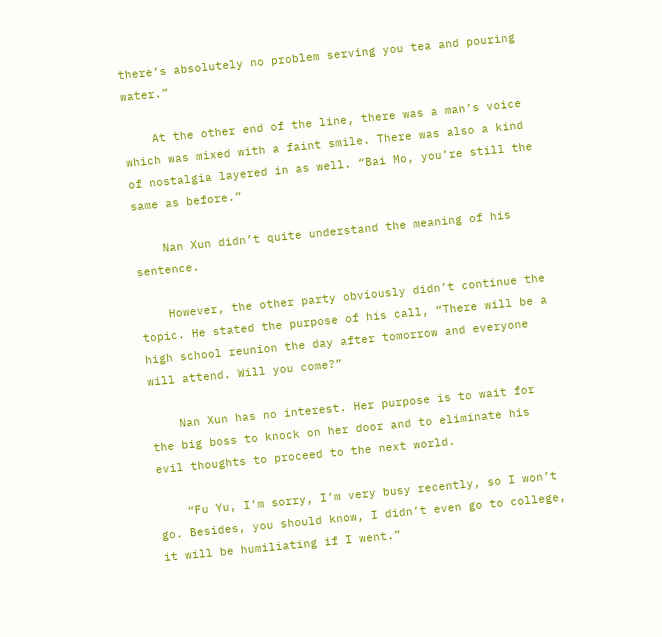there’s absolutely no problem serving you tea and pouring water.”

    At the other end of the line, there was a man’s voice which was mixed with a faint smile. There was also a kind of nostalgia layered in as well. “Bai Mo, you’re still the same as before.”

    Nan Xun didn’t quite understand the meaning of his sentence.

    However, the other party obviously didn’t continue the topic. He stated the purpose of his call, “There will be a high school reunion the day after tomorrow and everyone will attend. Will you come?”

    Nan Xun has no interest. Her purpose is to wait for the big boss to knock on her door and to eliminate his evil thoughts to proceed to the next world.

    “Fu Yu, I’m sorry, I’m very busy recently, so I won’t go. Besides, you should know, I didn’t even go to college, it will be humiliating if I went.”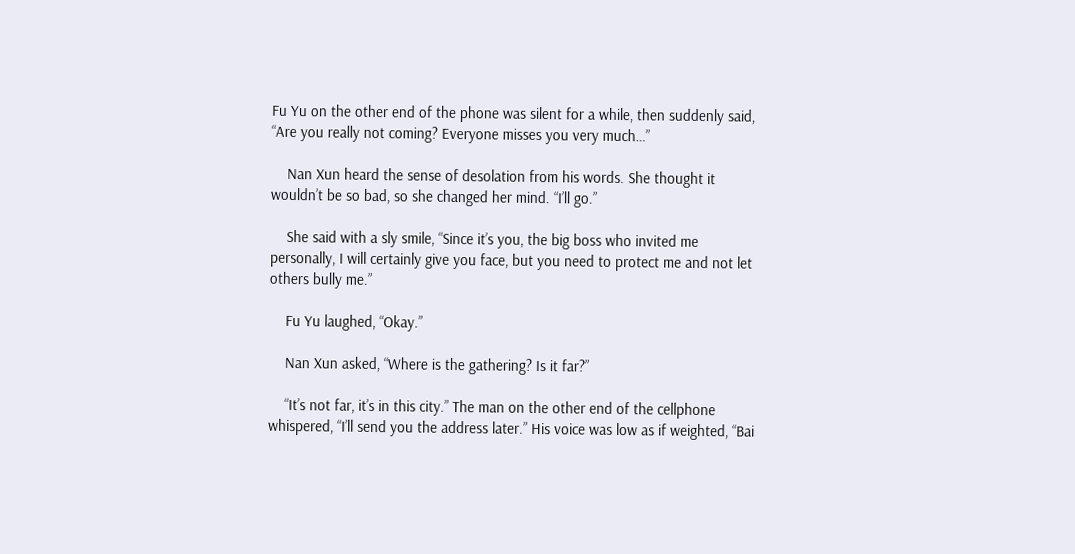Fu Yu on the other end of the phone was silent for a while, then suddenly said, “Are you really not coming? Everyone misses you very much…”

    Nan Xun heard the sense of desolation from his words. She thought it wouldn’t be so bad, so she changed her mind. “I’ll go.”

    She said with a sly smile, “Since it’s you, the big boss who invited me personally, I will certainly give you face, but you need to protect me and not let others bully me.”

    Fu Yu laughed, “Okay.”

    Nan Xun asked, “Where is the gathering? Is it far?”

    “It’s not far, it’s in this city.” The man on the other end of the cellphone whispered, “I’ll send you the address later.” His voice was low as if weighted, “Bai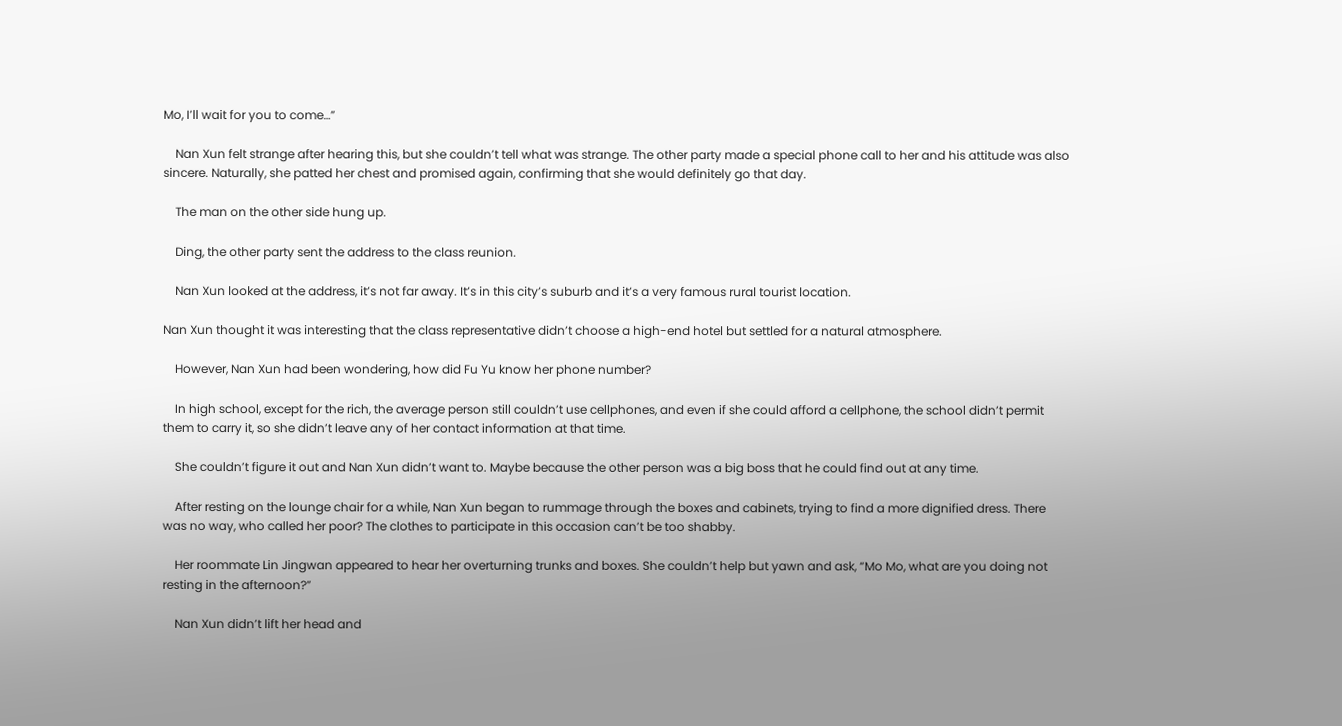Mo, I’ll wait for you to come…”

    Nan Xun felt strange after hearing this, but she couldn’t tell what was strange. The other party made a special phone call to her and his attitude was also sincere. Naturally, she patted her chest and promised again, confirming that she would definitely go that day.

    The man on the other side hung up.

    Ding, the other party sent the address to the class reunion.

    Nan Xun looked at the address, it’s not far away. It’s in this city’s suburb and it’s a very famous rural tourist location.

Nan Xun thought it was interesting that the class representative didn’t choose a high-end hotel but settled for a natural atmosphere.

    However, Nan Xun had been wondering, how did Fu Yu know her phone number?

    In high school, except for the rich, the average person still couldn’t use cellphones, and even if she could afford a cellphone, the school didn’t permit them to carry it, so she didn’t leave any of her contact information at that time.

    She couldn’t figure it out and Nan Xun didn’t want to. Maybe because the other person was a big boss that he could find out at any time.

    After resting on the lounge chair for a while, Nan Xun began to rummage through the boxes and cabinets, trying to find a more dignified dress. There was no way, who called her poor? The clothes to participate in this occasion can’t be too shabby.

    Her roommate Lin Jingwan appeared to hear her overturning trunks and boxes. She couldn’t help but yawn and ask, “Mo Mo, what are you doing not resting in the afternoon?”

    Nan Xun didn’t lift her head and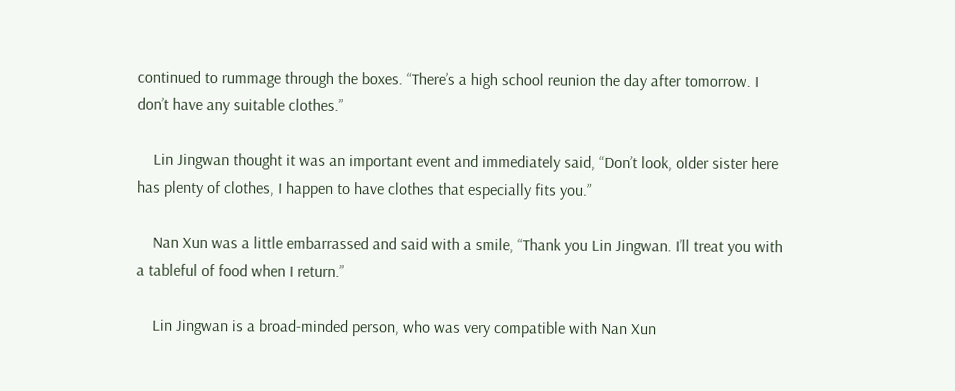continued to rummage through the boxes. “There’s a high school reunion the day after tomorrow. I don’t have any suitable clothes.”

    Lin Jingwan thought it was an important event and immediately said, “Don’t look, older sister here has plenty of clothes, I happen to have clothes that especially fits you.”

    Nan Xun was a little embarrassed and said with a smile, “Thank you Lin Jingwan. I’ll treat you with a tableful of food when I return.”

    Lin Jingwan is a broad-minded person, who was very compatible with Nan Xun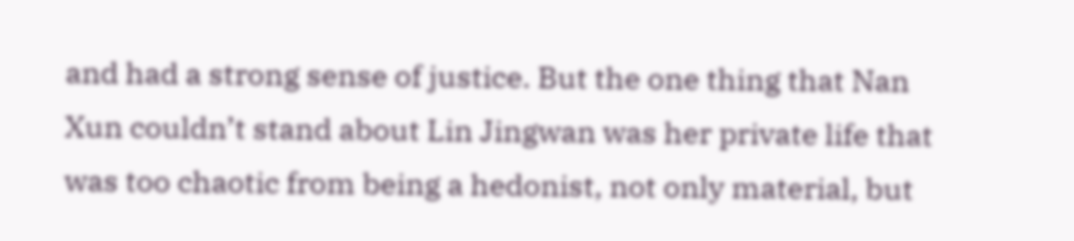and had a strong sense of justice. But the one thing that Nan Xun couldn’t stand about Lin Jingwan was her private life that was too chaotic from being a hedonist, not only material, but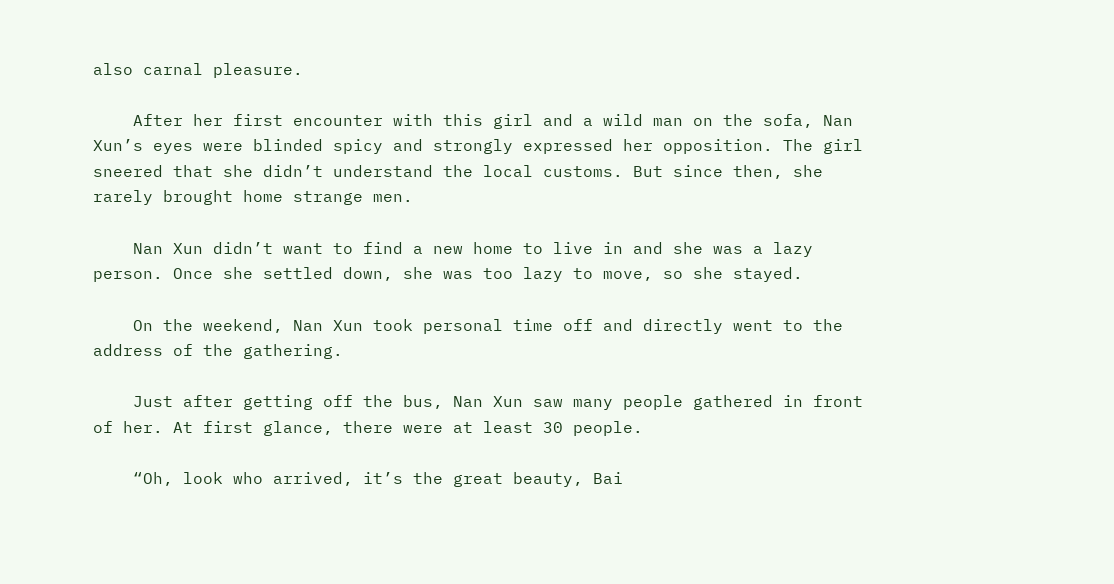also carnal pleasure.

    After her first encounter with this girl and a wild man on the sofa, Nan Xun’s eyes were blinded spicy and strongly expressed her opposition. The girl sneered that she didn’t understand the local customs. But since then, she rarely brought home strange men.

    Nan Xun didn’t want to find a new home to live in and she was a lazy person. Once she settled down, she was too lazy to move, so she stayed.

    On the weekend, Nan Xun took personal time off and directly went to the address of the gathering.

    Just after getting off the bus, Nan Xun saw many people gathered in front of her. At first glance, there were at least 30 people.

    “Oh, look who arrived, it’s the great beauty, Bai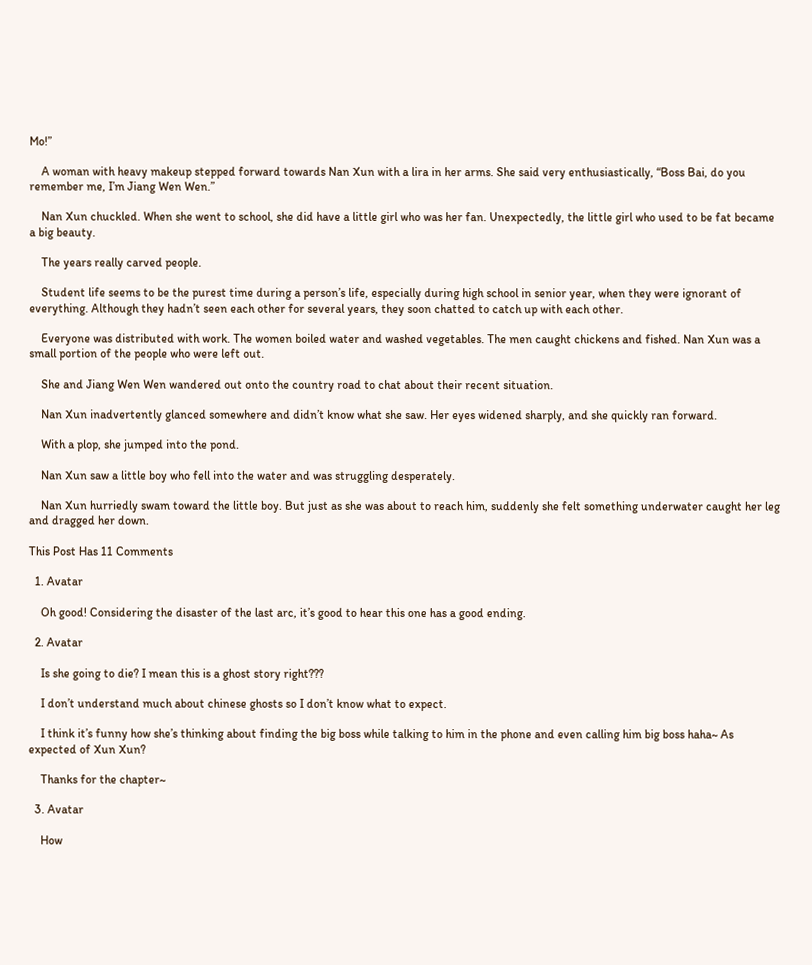Mo!”

    A woman with heavy makeup stepped forward towards Nan Xun with a lira in her arms. She said very enthusiastically, “Boss Bai, do you remember me, I’m Jiang Wen Wen.”

    Nan Xun chuckled. When she went to school, she did have a little girl who was her fan. Unexpectedly, the little girl who used to be fat became a big beauty.

    The years really carved people.

    Student life seems to be the purest time during a person’s life, especially during high school in senior year, when they were ignorant of everything. Although they hadn’t seen each other for several years, they soon chatted to catch up with each other.

    Everyone was distributed with work. The women boiled water and washed vegetables. The men caught chickens and fished. Nan Xun was a small portion of the people who were left out.

    She and Jiang Wen Wen wandered out onto the country road to chat about their recent situation.

    Nan Xun inadvertently glanced somewhere and didn’t know what she saw. Her eyes widened sharply, and she quickly ran forward.

    With a plop, she jumped into the pond.

    Nan Xun saw a little boy who fell into the water and was struggling desperately.

    Nan Xun hurriedly swam toward the little boy. But just as she was about to reach him, suddenly she felt something underwater caught her leg and dragged her down.

This Post Has 11 Comments

  1. Avatar

    Oh good! Considering the disaster of the last arc, it’s good to hear this one has a good ending.

  2. Avatar

    Is she going to die? I mean this is a ghost story right???

    I don’t understand much about chinese ghosts so I don’t know what to expect.

    I think it’s funny how she’s thinking about finding the big boss while talking to him in the phone and even calling him big boss haha~ As expected of Xun Xun?

    Thanks for the chapter~

  3. Avatar

    How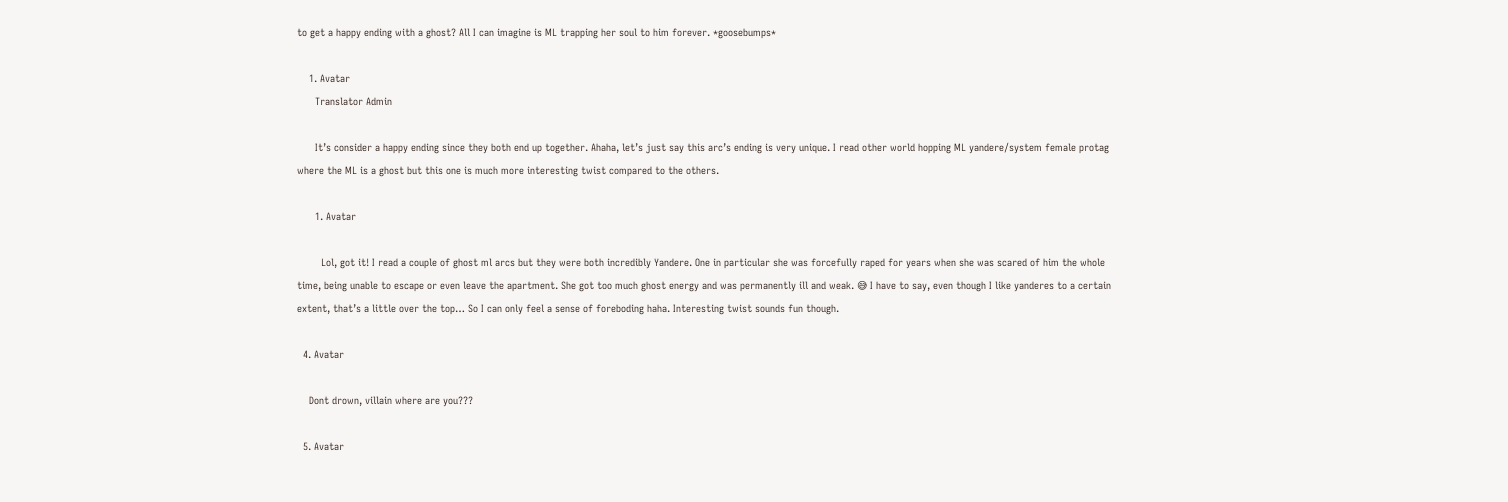to get a happy ending with a ghost? All I can imagine is ML trapping her soul to him forever. *goosebumps*

    1. Avatar
      Translator Admin

      It’s consider a happy ending since they both end up together. Ahaha, let’s just say this arc’s ending is very unique. I read other world hopping ML yandere/system female protag where the ML is a ghost but this one is much more interesting twist compared to the others.

      1. Avatar

        Lol, got it! I read a couple of ghost ml arcs but they were both incredibly Yandere. One in particular she was forcefully raped for years when she was scared of him the whole time, being unable to escape or even leave the apartment. She got too much ghost energy and was permanently ill and weak. 😅 I have to say, even though I like yanderes to a certain extent, that’s a little over the top… So I can only feel a sense of foreboding haha. Interesting twist sounds fun though.

  4. Avatar

    Dont drown, villain where are you???

  5. Avatar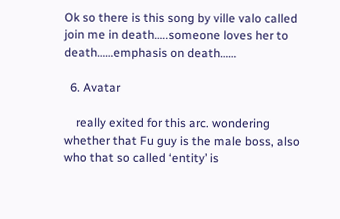Ok so there is this song by ville valo called join me in death…..someone loves her to death……emphasis on death……

  6. Avatar

    really exited for this arc. wondering whether that Fu guy is the male boss, also who that so called ‘entity’ is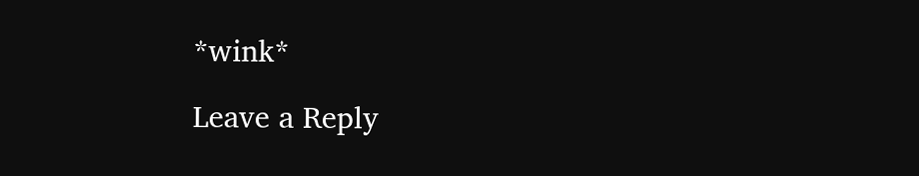*wink*

Leave a Reply